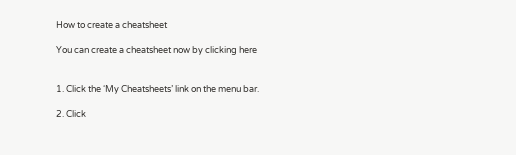How to create a cheatsheet

You can create a cheatsheet now by clicking here


1. Click the ‘My Cheatsheets’ link on the menu bar.

2. Click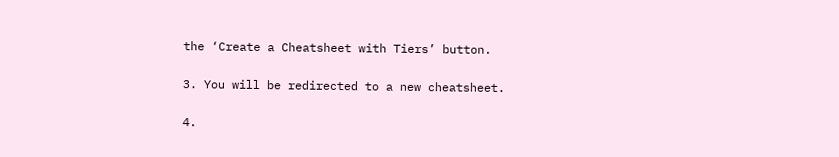the ‘Create a Cheatsheet with Tiers’ button.

3. You will be redirected to a new cheatsheet.

4.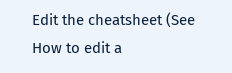Edit the cheatsheet (See How to edit a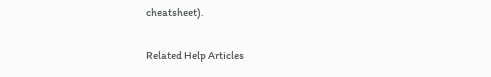cheatsheet).

Related Help Articles